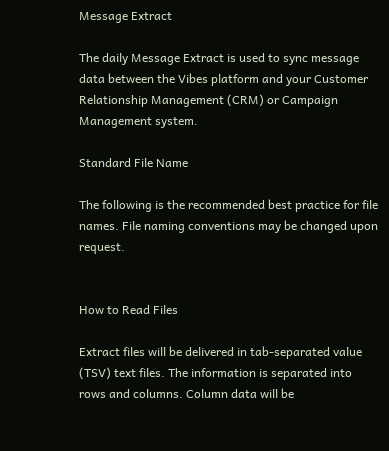Message Extract

The daily Message Extract is used to sync message data between the Vibes platform and your Customer Relationship Management (CRM) or Campaign Management system.

Standard File Name

The following is the recommended best practice for file names. File naming conventions may be changed upon request.


How to Read Files

Extract files will be delivered in tab-separated value (TSV) text files. The information is separated into rows and columns. Column data will be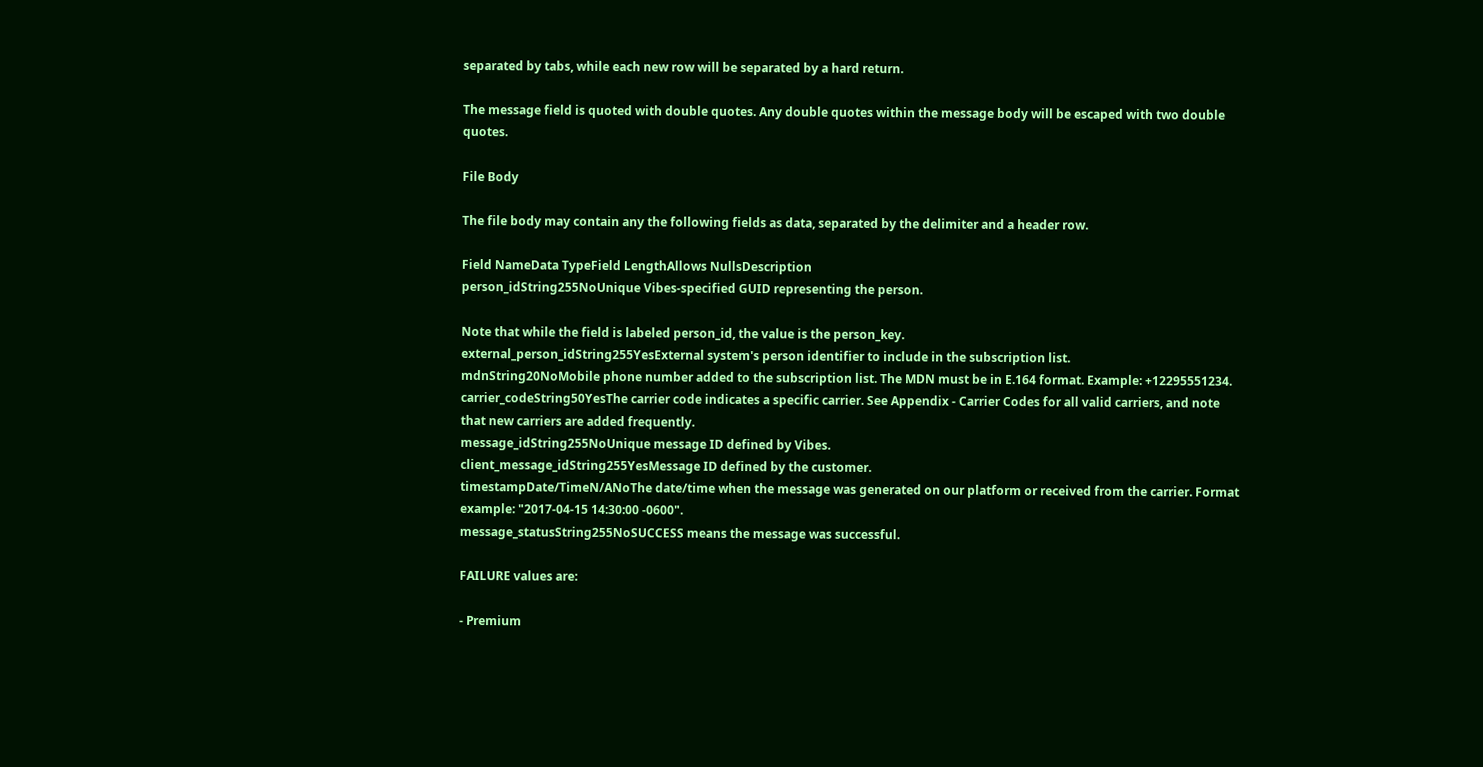separated by tabs, while each new row will be separated by a hard return.

The message field is quoted with double quotes. Any double quotes within the message body will be escaped with two double quotes.

File Body

The file body may contain any the following fields as data, separated by the delimiter and a header row.

Field NameData TypeField LengthAllows NullsDescription
person_idString255NoUnique Vibes-specified GUID representing the person.

Note that while the field is labeled person_id, the value is the person_key.
external_person_idString255YesExternal system's person identifier to include in the subscription list.
mdnString20NoMobile phone number added to the subscription list. The MDN must be in E.164 format. Example: +12295551234.
carrier_codeString50YesThe carrier code indicates a specific carrier. See Appendix - Carrier Codes for all valid carriers, and note that new carriers are added frequently.
message_idString255NoUnique message ID defined by Vibes.
client_message_idString255YesMessage ID defined by the customer.
timestampDate/TimeN/ANoThe date/time when the message was generated on our platform or received from the carrier. Format example: "2017-04-15 14:30:00 -0600".
message_statusString255NoSUCCESS means the message was successful.

FAILURE values are:

- Premium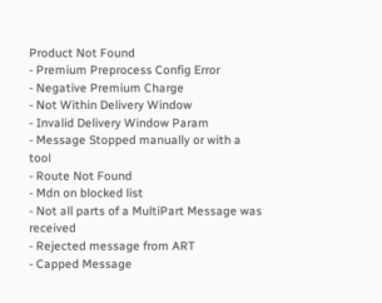Product Not Found
- Premium Preprocess Config Error
- Negative Premium Charge
- Not Within Delivery Window
- Invalid Delivery Window Param
- Message Stopped manually or with a tool
- Route Not Found
- Mdn on blocked list
- Not all parts of a MultiPart Message was received
- Rejected message from ART
- Capped Message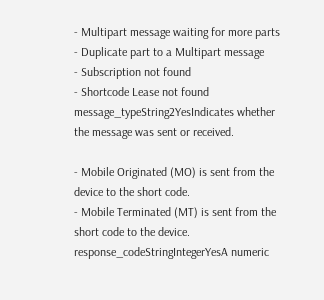- Multipart message waiting for more parts
- Duplicate part to a Multipart message
- Subscription not found
- Shortcode Lease not found
message_typeString2YesIndicates whether the message was sent or received.

- Mobile Originated (MO) is sent from the device to the short code.
- Mobile Terminated (MT) is sent from the short code to the device.
response_codeStringIntegerYesA numeric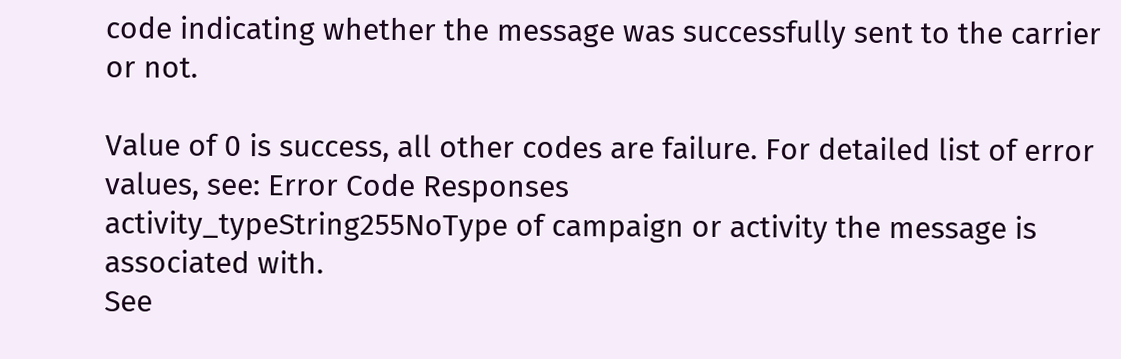code indicating whether the message was successfully sent to the carrier or not.

Value of 0 is success, all other codes are failure. For detailed list of error values, see: Error Code Responses
activity_typeString255NoType of campaign or activity the message is associated with.
See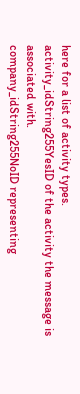here for a list of activity types.
activity_idString255YesID of the activity the message is associated with.
company_idString255NoID representing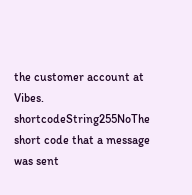the customer account at Vibes.
shortcodeString255NoThe short code that a message was sent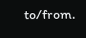to/from.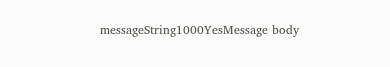messageString1000YesMessage body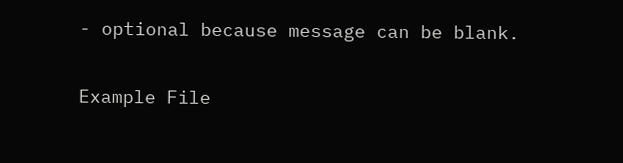- optional because message can be blank.

Example File